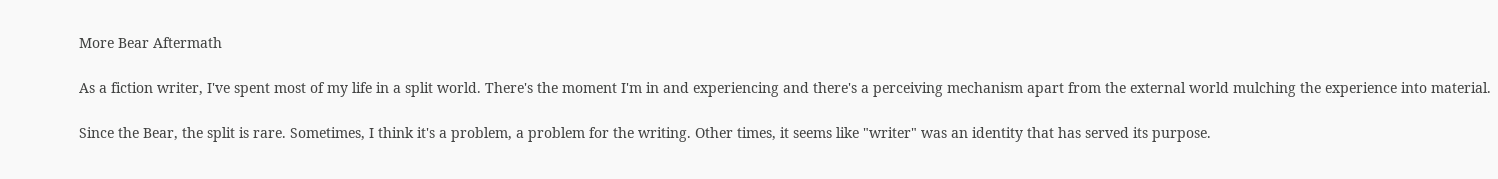More Bear Aftermath

As a fiction writer, I've spent most of my life in a split world. There's the moment I'm in and experiencing and there's a perceiving mechanism apart from the external world mulching the experience into material.

Since the Bear, the split is rare. Sometimes, I think it's a problem, a problem for the writing. Other times, it seems like "writer" was an identity that has served its purpose.